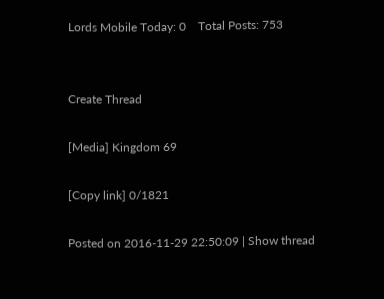Lords Mobile Today: 0    Total Posts: 753


Create Thread

[Media] Kingdom 69

[Copy link] 0/1821

Posted on 2016-11-29 22:50:09 | Show thread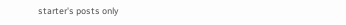starter's posts only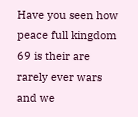Have you seen how peace full kingdom 69 is their are rarely ever wars and we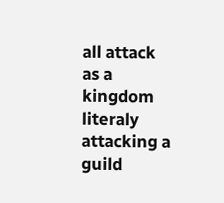all attack as a kingdom literaly attacking a guild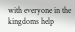with everyone in the kingdoms help